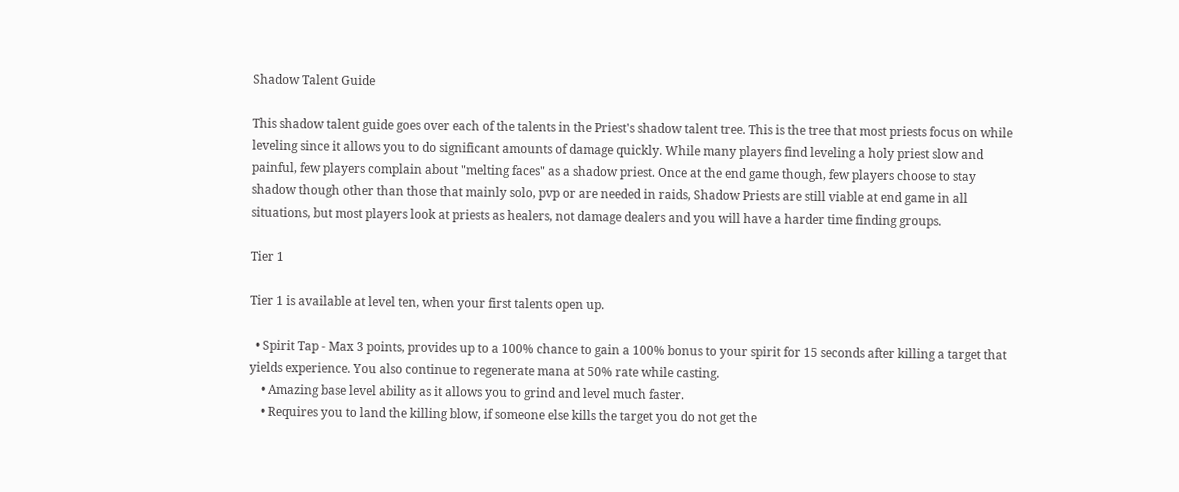Shadow Talent Guide

This shadow talent guide goes over each of the talents in the Priest's shadow talent tree. This is the tree that most priests focus on while leveling since it allows you to do significant amounts of damage quickly. While many players find leveling a holy priest slow and painful, few players complain about "melting faces" as a shadow priest. Once at the end game though, few players choose to stay shadow though other than those that mainly solo, pvp or are needed in raids, Shadow Priests are still viable at end game in all situations, but most players look at priests as healers, not damage dealers and you will have a harder time finding groups.

Tier 1

Tier 1 is available at level ten, when your first talents open up.

  • Spirit Tap - Max 3 points, provides up to a 100% chance to gain a 100% bonus to your spirit for 15 seconds after killing a target that yields experience. You also continue to regenerate mana at 50% rate while casting.
    • Amazing base level ability as it allows you to grind and level much faster.
    • Requires you to land the killing blow, if someone else kills the target you do not get the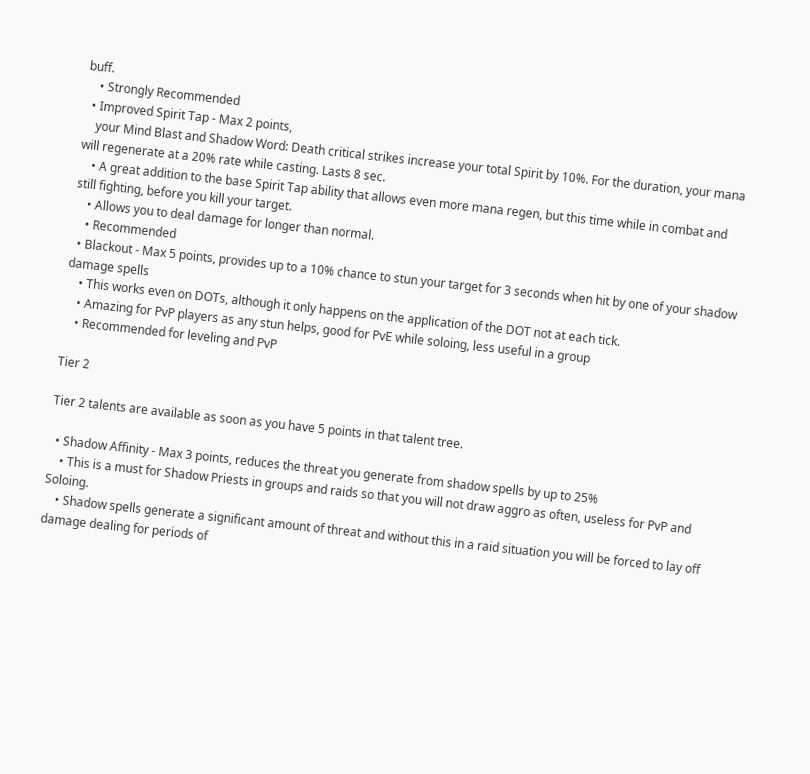buff.
    • Strongly Recommended
  • Improved Spirit Tap - Max 2 points,
    your Mind Blast and Shadow Word: Death critical strikes increase your total Spirit by 10%. For the duration, your mana will regenerate at a 20% rate while casting. Lasts 8 sec.
    • A great addition to the base Spirit Tap ability that allows even more mana regen, but this time while in combat and still fighting, before you kill your target.
    • Allows you to deal damage for longer than normal.
    • Recommended
  • Blackout - Max 5 points, provides up to a 10% chance to stun your target for 3 seconds when hit by one of your shadow damage spells
    • This works even on DOTs, although it only happens on the application of the DOT not at each tick.
    • Amazing for PvP players as any stun helps, good for PvE while soloing, less useful in a group
    • Recommended for leveling and PvP

Tier 2

Tier 2 talents are available as soon as you have 5 points in that talent tree.

  • Shadow Affinity - Max 3 points, reduces the threat you generate from shadow spells by up to 25%
    • This is a must for Shadow Priests in groups and raids so that you will not draw aggro as often, useless for PvP and Soloing.
    • Shadow spells generate a significant amount of threat and without this in a raid situation you will be forced to lay off damage dealing for periods of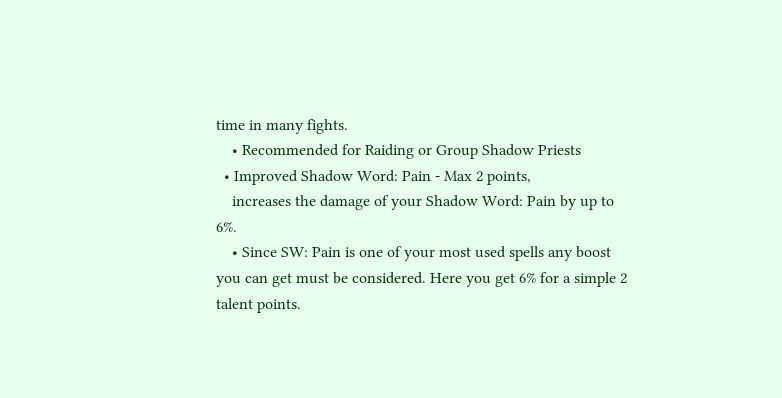time in many fights.
    • Recommended for Raiding or Group Shadow Priests
  • Improved Shadow Word: Pain - Max 2 points,
    increases the damage of your Shadow Word: Pain by up to 6%.
    • Since SW: Pain is one of your most used spells any boost you can get must be considered. Here you get 6% for a simple 2 talent points.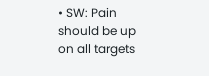• SW: Pain should be up on all targets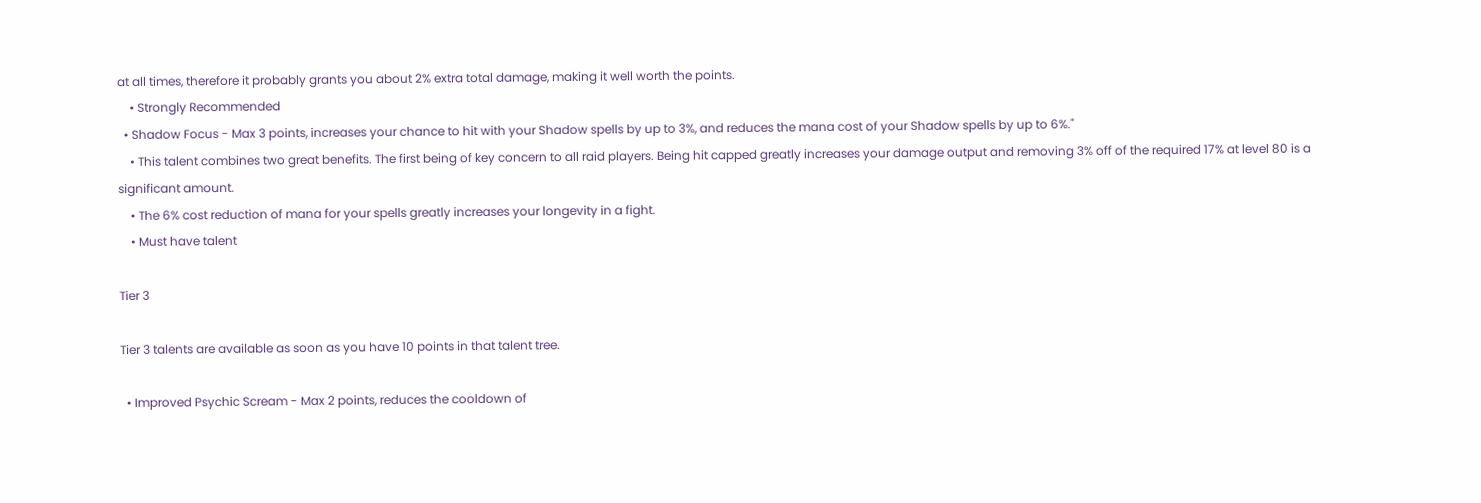at all times, therefore it probably grants you about 2% extra total damage, making it well worth the points.
    • Strongly Recommended
  • Shadow Focus - Max 3 points, increases your chance to hit with your Shadow spells by up to 3%, and reduces the mana cost of your Shadow spells by up to 6%."
    • This talent combines two great benefits. The first being of key concern to all raid players. Being hit capped greatly increases your damage output and removing 3% off of the required 17% at level 80 is a significant amount.
    • The 6% cost reduction of mana for your spells greatly increases your longevity in a fight.
    • Must have talent

Tier 3

Tier 3 talents are available as soon as you have 10 points in that talent tree.

  • Improved Psychic Scream - Max 2 points, reduces the cooldown of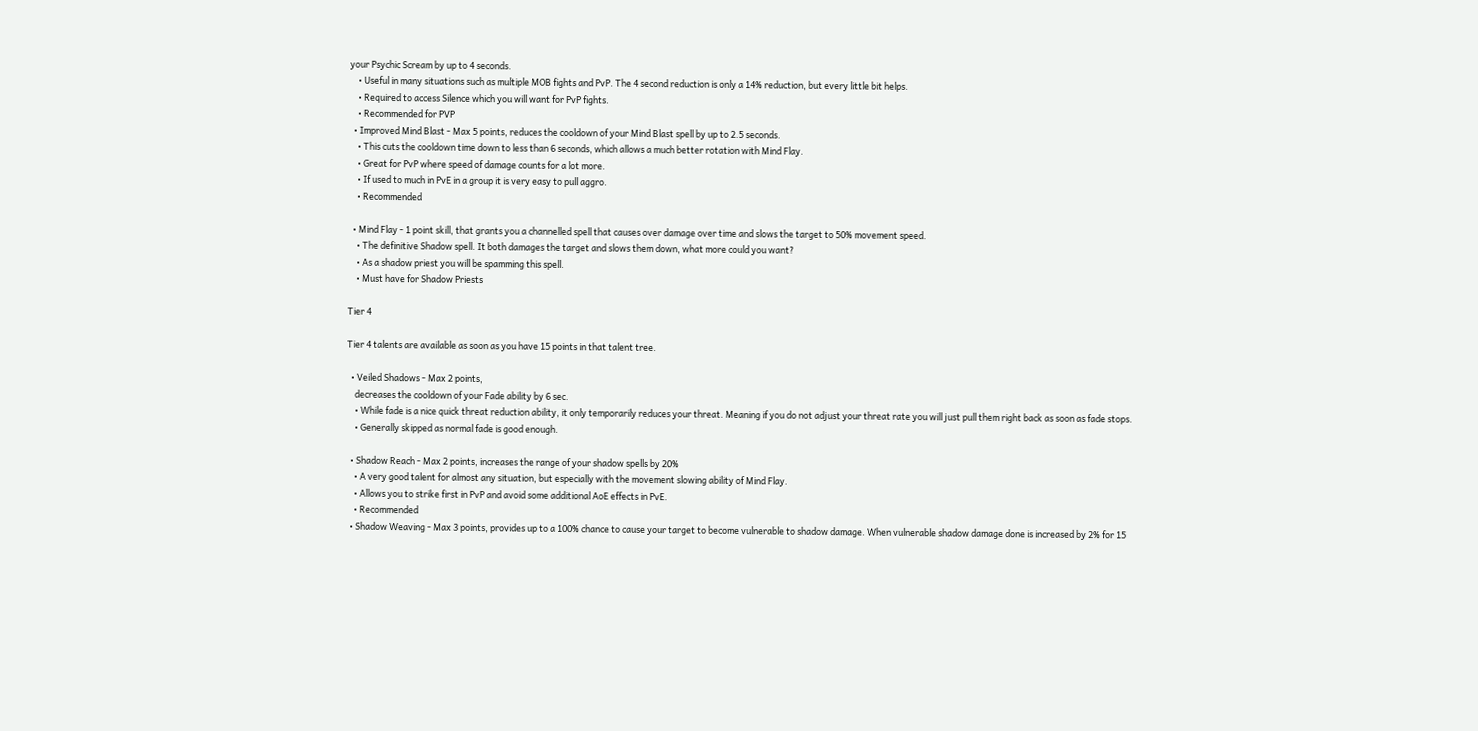your Psychic Scream by up to 4 seconds.
    • Useful in many situations such as multiple MOB fights and PvP. The 4 second reduction is only a 14% reduction, but every little bit helps.
    • Required to access Silence which you will want for PvP fights.
    • Recommended for PVP
  • Improved Mind Blast - Max 5 points, reduces the cooldown of your Mind Blast spell by up to 2.5 seconds.
    • This cuts the cooldown time down to less than 6 seconds, which allows a much better rotation with Mind Flay.
    • Great for PvP where speed of damage counts for a lot more.
    • If used to much in PvE in a group it is very easy to pull aggro.
    • Recommended

  • Mind Flay - 1 point skill, that grants you a channelled spell that causes over damage over time and slows the target to 50% movement speed.
    • The definitive Shadow spell. It both damages the target and slows them down, what more could you want?
    • As a shadow priest you will be spamming this spell.
    • Must have for Shadow Priests

Tier 4

Tier 4 talents are available as soon as you have 15 points in that talent tree.

  • Veiled Shadows - Max 2 points,
    decreases the cooldown of your Fade ability by 6 sec.
    • While fade is a nice quick threat reduction ability, it only temporarily reduces your threat. Meaning if you do not adjust your threat rate you will just pull them right back as soon as fade stops.
    • Generally skipped as normal fade is good enough.

  • Shadow Reach - Max 2 points, increases the range of your shadow spells by 20%
    • A very good talent for almost any situation, but especially with the movement slowing ability of Mind Flay.
    • Allows you to strike first in PvP and avoid some additional AoE effects in PvE.
    • Recommended
  • Shadow Weaving - Max 3 points, provides up to a 100% chance to cause your target to become vulnerable to shadow damage. When vulnerable shadow damage done is increased by 2% for 15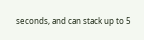seconds, and can stack up to 5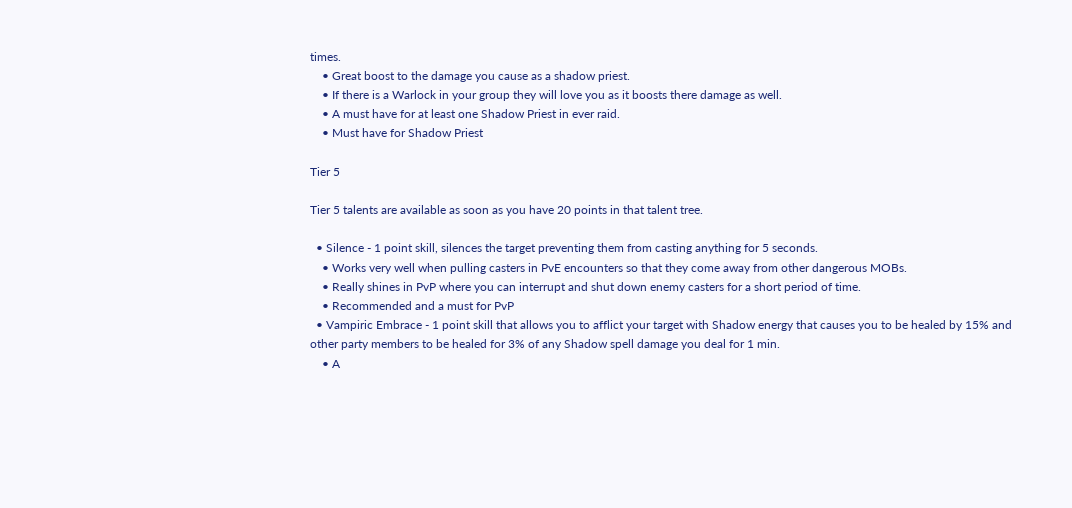times.
    • Great boost to the damage you cause as a shadow priest.
    • If there is a Warlock in your group they will love you as it boosts there damage as well.
    • A must have for at least one Shadow Priest in ever raid.
    • Must have for Shadow Priest

Tier 5

Tier 5 talents are available as soon as you have 20 points in that talent tree.

  • Silence - 1 point skill, silences the target preventing them from casting anything for 5 seconds.
    • Works very well when pulling casters in PvE encounters so that they come away from other dangerous MOBs.
    • Really shines in PvP where you can interrupt and shut down enemy casters for a short period of time.
    • Recommended and a must for PvP
  • Vampiric Embrace - 1 point skill that allows you to afflict your target with Shadow energy that causes you to be healed by 15% and other party members to be healed for 3% of any Shadow spell damage you deal for 1 min.
    • A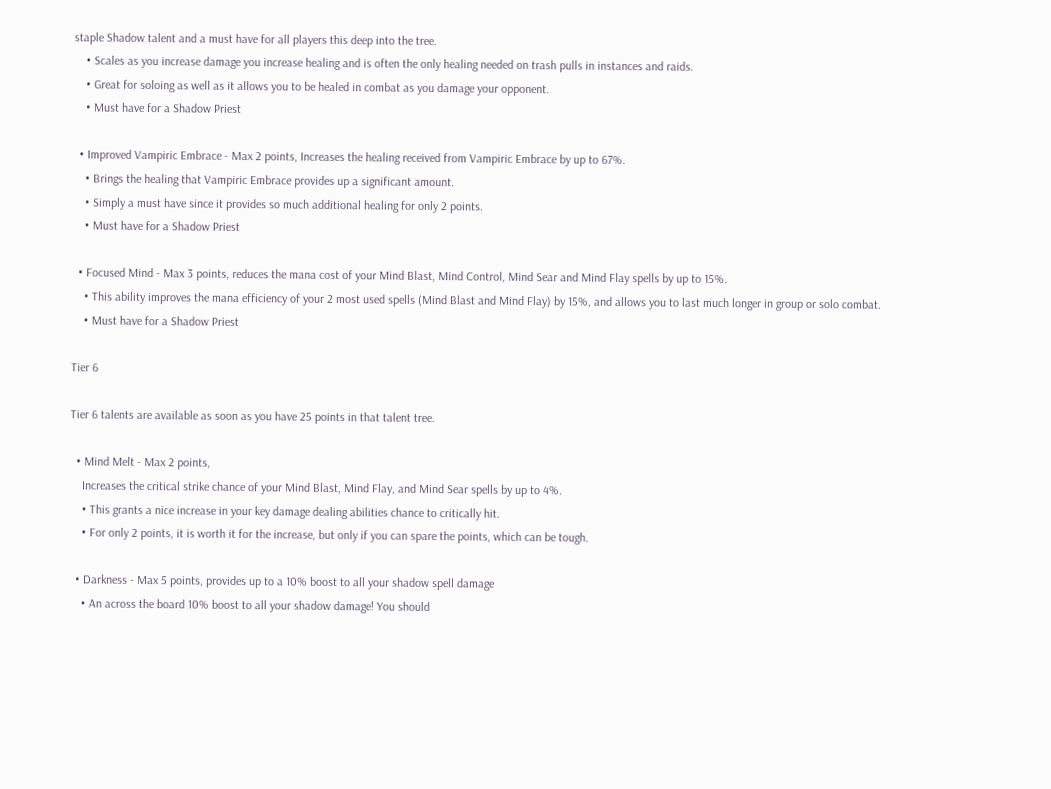staple Shadow talent and a must have for all players this deep into the tree.
    • Scales as you increase damage you increase healing and is often the only healing needed on trash pulls in instances and raids.
    • Great for soloing as well as it allows you to be healed in combat as you damage your opponent.
    • Must have for a Shadow Priest

  • Improved Vampiric Embrace - Max 2 points, Increases the healing received from Vampiric Embrace by up to 67%.
    • Brings the healing that Vampiric Embrace provides up a significant amount.
    • Simply a must have since it provides so much additional healing for only 2 points.
    • Must have for a Shadow Priest

  • Focused Mind - Max 3 points, reduces the mana cost of your Mind Blast, Mind Control, Mind Sear and Mind Flay spells by up to 15%.
    • This ability improves the mana efficiency of your 2 most used spells (Mind Blast and Mind Flay) by 15%, and allows you to last much longer in group or solo combat.
    • Must have for a Shadow Priest

Tier 6

Tier 6 talents are available as soon as you have 25 points in that talent tree.

  • Mind Melt - Max 2 points,
    Increases the critical strike chance of your Mind Blast, Mind Flay, and Mind Sear spells by up to 4%.
    • This grants a nice increase in your key damage dealing abilities chance to critically hit.
    • For only 2 points, it is worth it for the increase, but only if you can spare the points, which can be tough.

  • Darkness - Max 5 points, provides up to a 10% boost to all your shadow spell damage
    • An across the board 10% boost to all your shadow damage! You should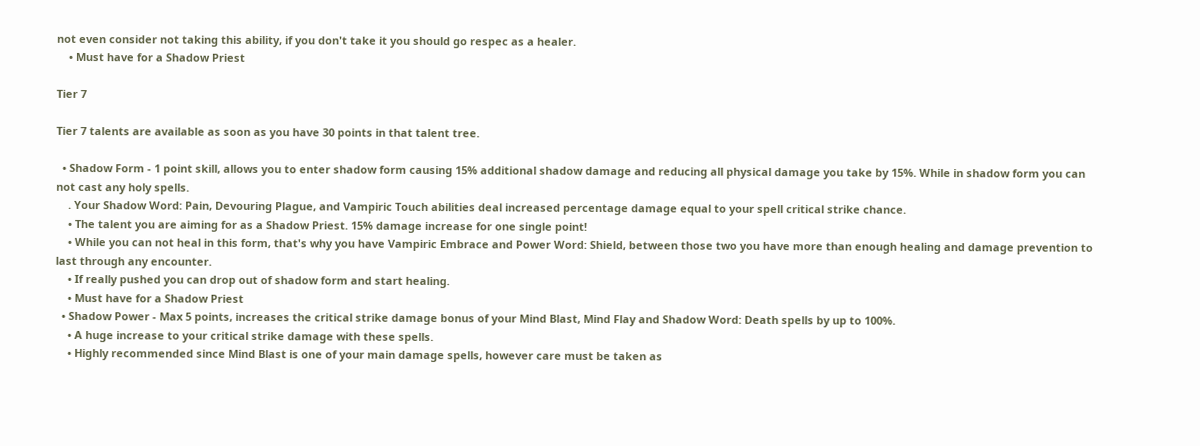not even consider not taking this ability, if you don't take it you should go respec as a healer.
    • Must have for a Shadow Priest

Tier 7

Tier 7 talents are available as soon as you have 30 points in that talent tree.

  • Shadow Form - 1 point skill, allows you to enter shadow form causing 15% additional shadow damage and reducing all physical damage you take by 15%. While in shadow form you can not cast any holy spells.
    . Your Shadow Word: Pain, Devouring Plague, and Vampiric Touch abilities deal increased percentage damage equal to your spell critical strike chance.
    • The talent you are aiming for as a Shadow Priest. 15% damage increase for one single point!
    • While you can not heal in this form, that's why you have Vampiric Embrace and Power Word: Shield, between those two you have more than enough healing and damage prevention to last through any encounter.
    • If really pushed you can drop out of shadow form and start healing.
    • Must have for a Shadow Priest
  • Shadow Power - Max 5 points, increases the critical strike damage bonus of your Mind Blast, Mind Flay and Shadow Word: Death spells by up to 100%.
    • A huge increase to your critical strike damage with these spells.
    • Highly recommended since Mind Blast is one of your main damage spells, however care must be taken as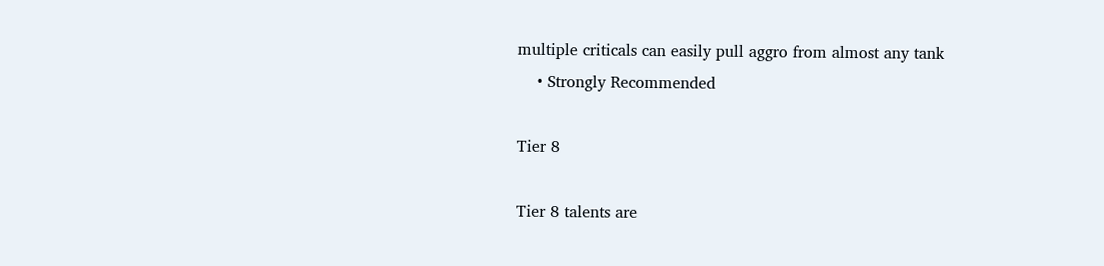multiple criticals can easily pull aggro from almost any tank
    • Strongly Recommended

Tier 8

Tier 8 talents are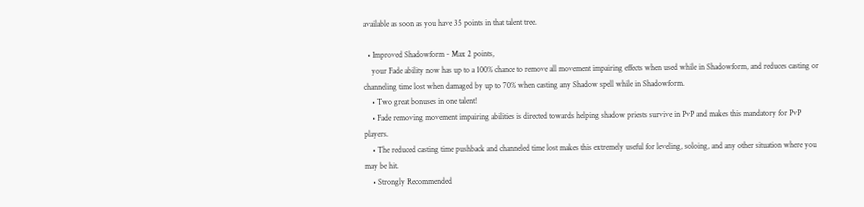available as soon as you have 35 points in that talent tree.

  • Improved Shadowform - Max 2 points,
    your Fade ability now has up to a 100% chance to remove all movement impairing effects when used while in Shadowform, and reduces casting or channeling time lost when damaged by up to 70% when casting any Shadow spell while in Shadowform.
    • Two great bonuses in one talent!
    • Fade removing movement impairing abilities is directed towards helping shadow priests survive in PvP and makes this mandatory for PvP players.
    • The reduced casting time pushback and channeled time lost makes this extremely useful for leveling, soloing, and any other situation where you may be hit.
    • Strongly Recommended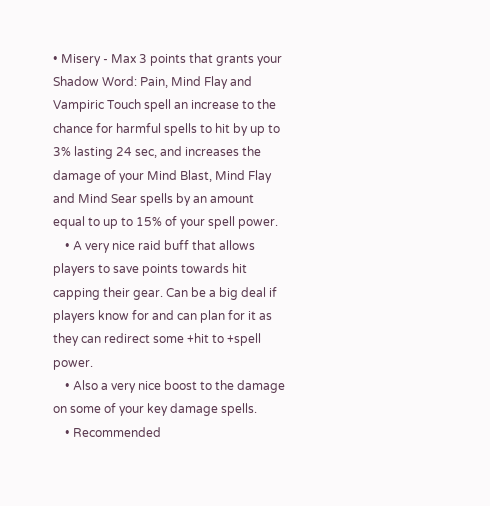• Misery - Max 3 points that grants your Shadow Word: Pain, Mind Flay and Vampiric Touch spell an increase to the chance for harmful spells to hit by up to 3% lasting 24 sec, and increases the damage of your Mind Blast, Mind Flay and Mind Sear spells by an amount equal to up to 15% of your spell power.
    • A very nice raid buff that allows players to save points towards hit capping their gear. Can be a big deal if players know for and can plan for it as they can redirect some +hit to +spell power.
    • Also a very nice boost to the damage on some of your key damage spells.
    • Recommended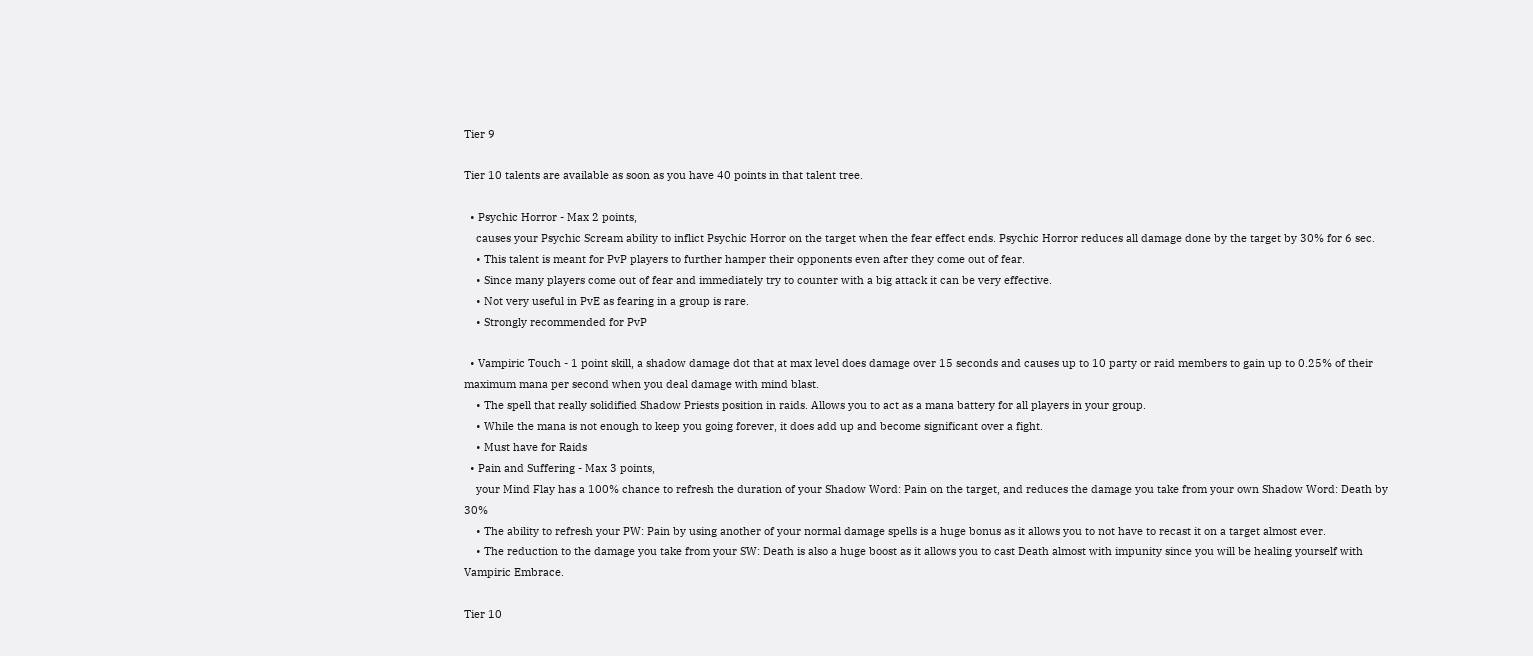Tier 9

Tier 10 talents are available as soon as you have 40 points in that talent tree.

  • Psychic Horror - Max 2 points,
    causes your Psychic Scream ability to inflict Psychic Horror on the target when the fear effect ends. Psychic Horror reduces all damage done by the target by 30% for 6 sec.
    • This talent is meant for PvP players to further hamper their opponents even after they come out of fear.
    • Since many players come out of fear and immediately try to counter with a big attack it can be very effective.
    • Not very useful in PvE as fearing in a group is rare.
    • Strongly recommended for PvP

  • Vampiric Touch - 1 point skill, a shadow damage dot that at max level does damage over 15 seconds and causes up to 10 party or raid members to gain up to 0.25% of their maximum mana per second when you deal damage with mind blast.
    • The spell that really solidified Shadow Priests position in raids. Allows you to act as a mana battery for all players in your group.
    • While the mana is not enough to keep you going forever, it does add up and become significant over a fight.
    • Must have for Raids
  • Pain and Suffering - Max 3 points,
    your Mind Flay has a 100% chance to refresh the duration of your Shadow Word: Pain on the target, and reduces the damage you take from your own Shadow Word: Death by 30%
    • The ability to refresh your PW: Pain by using another of your normal damage spells is a huge bonus as it allows you to not have to recast it on a target almost ever.
    • The reduction to the damage you take from your SW: Death is also a huge boost as it allows you to cast Death almost with impunity since you will be healing yourself with Vampiric Embrace.

Tier 10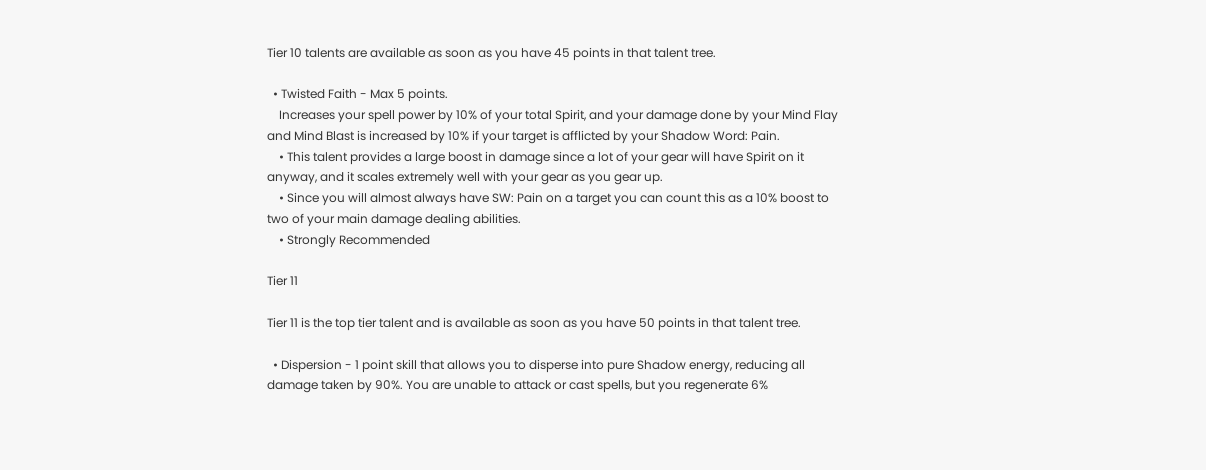Tier 10 talents are available as soon as you have 45 points in that talent tree.

  • Twisted Faith - Max 5 points.
    Increases your spell power by 10% of your total Spirit, and your damage done by your Mind Flay and Mind Blast is increased by 10% if your target is afflicted by your Shadow Word: Pain.
    • This talent provides a large boost in damage since a lot of your gear will have Spirit on it anyway, and it scales extremely well with your gear as you gear up.
    • Since you will almost always have SW: Pain on a target you can count this as a 10% boost to two of your main damage dealing abilities.
    • Strongly Recommended

Tier 11

Tier 11 is the top tier talent and is available as soon as you have 50 points in that talent tree.

  • Dispersion - 1 point skill that allows you to disperse into pure Shadow energy, reducing all damage taken by 90%. You are unable to attack or cast spells, but you regenerate 6%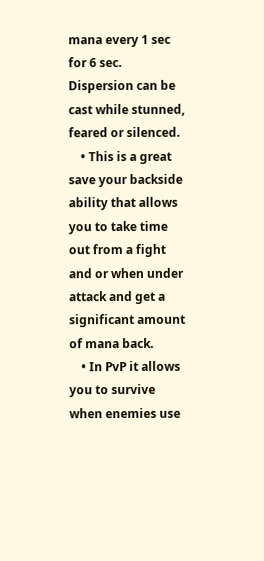mana every 1 sec for 6 sec. Dispersion can be cast while stunned, feared or silenced.
    • This is a great save your backside ability that allows you to take time out from a fight and or when under attack and get a significant amount of mana back.
    • In PvP it allows you to survive when enemies use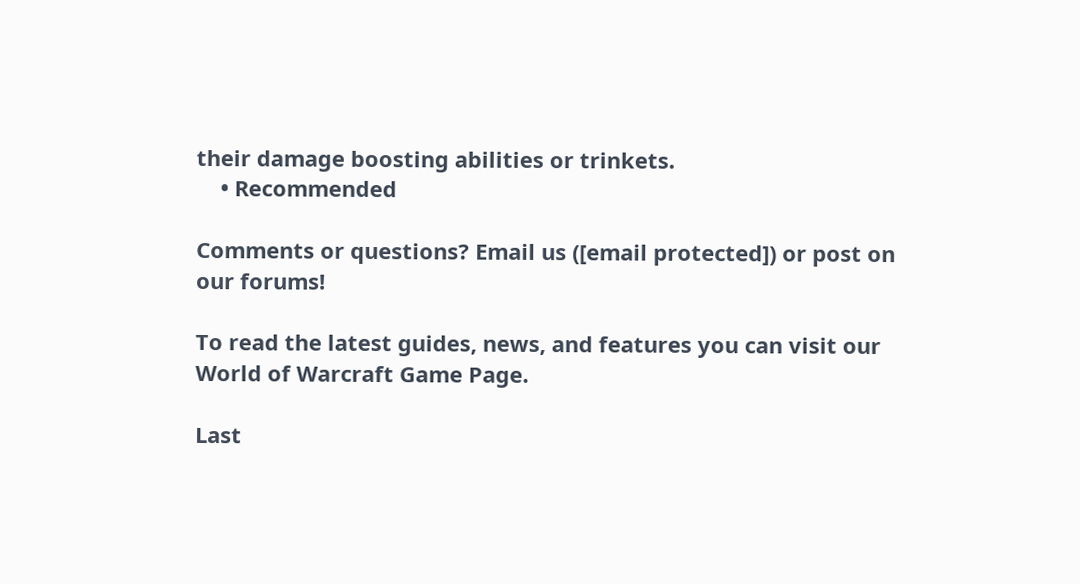their damage boosting abilities or trinkets.
    • Recommended

Comments or questions? Email us ([email protected]) or post on our forums!

To read the latest guides, news, and features you can visit our World of Warcraft Game Page.

Last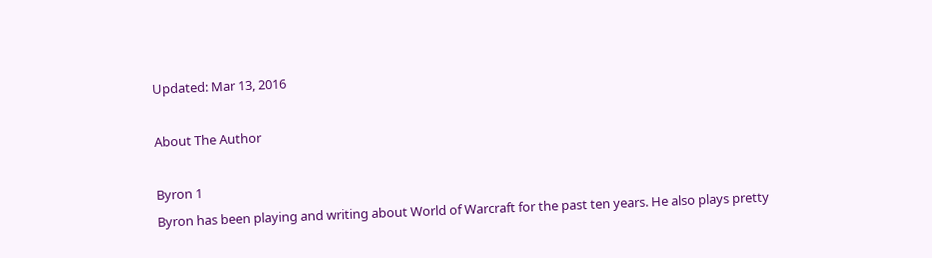Updated: Mar 13, 2016

About The Author

Byron 1
Byron has been playing and writing about World of Warcraft for the past ten years. He also plays pretty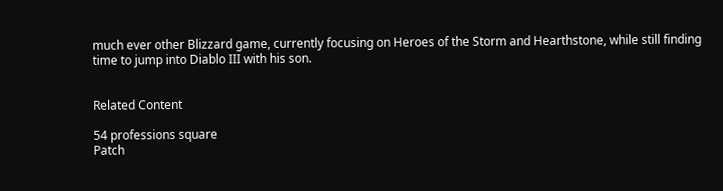much ever other Blizzard game, currently focusing on Heroes of the Storm and Hearthstone, while still finding time to jump into Diablo III with his son.


Related Content

54 professions square
Patch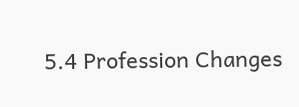5.4 Profession Changes